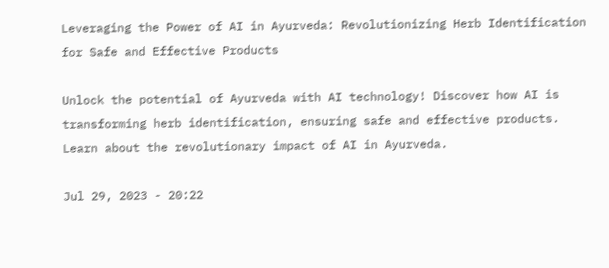Leveraging the Power of AI in Ayurveda: Revolutionizing Herb Identification for Safe and Effective Products

Unlock the potential of Ayurveda with AI technology! Discover how AI is transforming herb identification, ensuring safe and effective products. Learn about the revolutionary impact of AI in Ayurveda.

Jul 29, 2023 - 20:22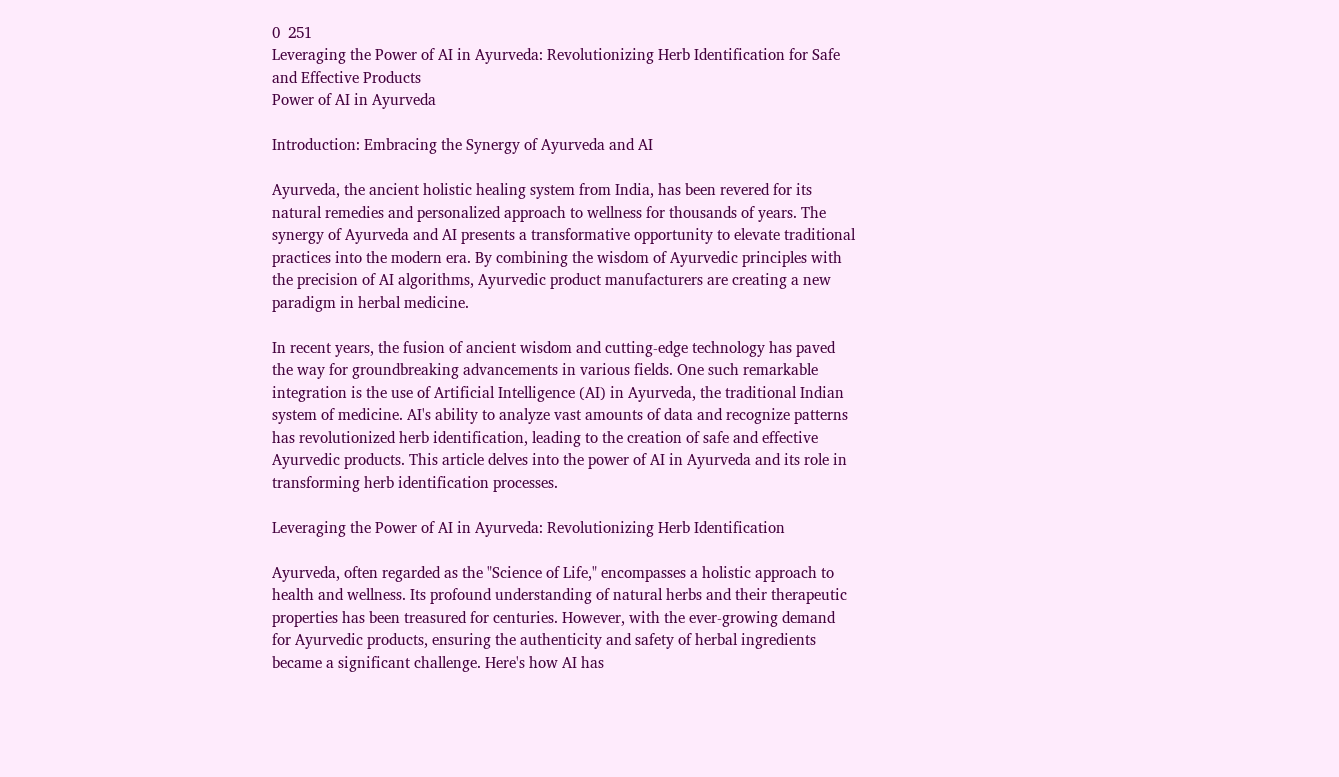0  251
Leveraging the Power of AI in Ayurveda: Revolutionizing Herb Identification for Safe and Effective Products
Power of AI in Ayurveda

Introduction: Embracing the Synergy of Ayurveda and AI

Ayurveda, the ancient holistic healing system from India, has been revered for its natural remedies and personalized approach to wellness for thousands of years. The synergy of Ayurveda and AI presents a transformative opportunity to elevate traditional practices into the modern era. By combining the wisdom of Ayurvedic principles with the precision of AI algorithms, Ayurvedic product manufacturers are creating a new paradigm in herbal medicine.

In recent years, the fusion of ancient wisdom and cutting-edge technology has paved the way for groundbreaking advancements in various fields. One such remarkable integration is the use of Artificial Intelligence (AI) in Ayurveda, the traditional Indian system of medicine. AI's ability to analyze vast amounts of data and recognize patterns has revolutionized herb identification, leading to the creation of safe and effective Ayurvedic products. This article delves into the power of AI in Ayurveda and its role in transforming herb identification processes.

Leveraging the Power of AI in Ayurveda: Revolutionizing Herb Identification

Ayurveda, often regarded as the "Science of Life," encompasses a holistic approach to health and wellness. Its profound understanding of natural herbs and their therapeutic properties has been treasured for centuries. However, with the ever-growing demand for Ayurvedic products, ensuring the authenticity and safety of herbal ingredients became a significant challenge. Here's how AI has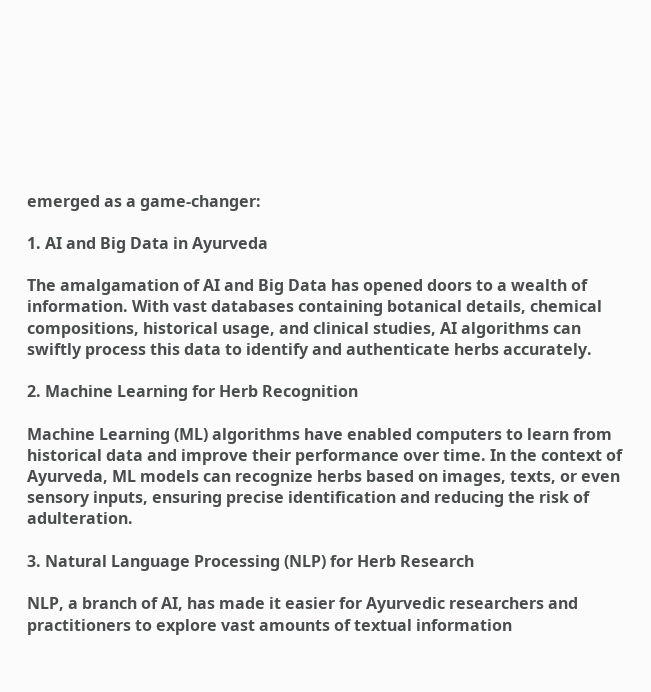emerged as a game-changer:

1. AI and Big Data in Ayurveda

The amalgamation of AI and Big Data has opened doors to a wealth of information. With vast databases containing botanical details, chemical compositions, historical usage, and clinical studies, AI algorithms can swiftly process this data to identify and authenticate herbs accurately.

2. Machine Learning for Herb Recognition

Machine Learning (ML) algorithms have enabled computers to learn from historical data and improve their performance over time. In the context of Ayurveda, ML models can recognize herbs based on images, texts, or even sensory inputs, ensuring precise identification and reducing the risk of adulteration.

3. Natural Language Processing (NLP) for Herb Research

NLP, a branch of AI, has made it easier for Ayurvedic researchers and practitioners to explore vast amounts of textual information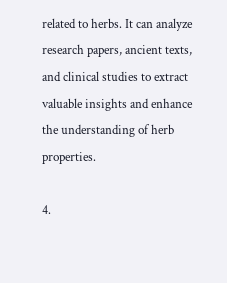related to herbs. It can analyze research papers, ancient texts, and clinical studies to extract valuable insights and enhance the understanding of herb properties.

4.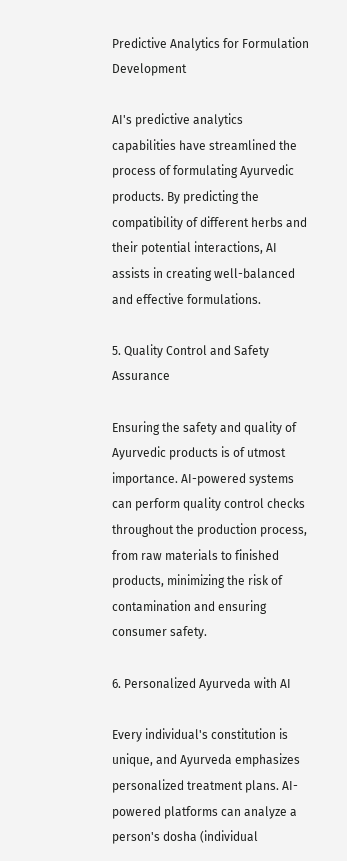Predictive Analytics for Formulation Development

AI's predictive analytics capabilities have streamlined the process of formulating Ayurvedic products. By predicting the compatibility of different herbs and their potential interactions, AI assists in creating well-balanced and effective formulations.

5. Quality Control and Safety Assurance

Ensuring the safety and quality of Ayurvedic products is of utmost importance. AI-powered systems can perform quality control checks throughout the production process, from raw materials to finished products, minimizing the risk of contamination and ensuring consumer safety.

6. Personalized Ayurveda with AI

Every individual's constitution is unique, and Ayurveda emphasizes personalized treatment plans. AI-powered platforms can analyze a person's dosha (individual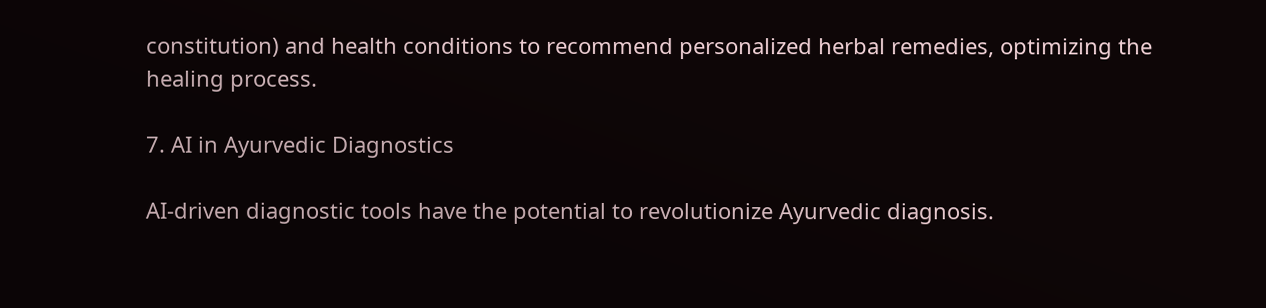constitution) and health conditions to recommend personalized herbal remedies, optimizing the healing process.

7. AI in Ayurvedic Diagnostics

AI-driven diagnostic tools have the potential to revolutionize Ayurvedic diagnosis.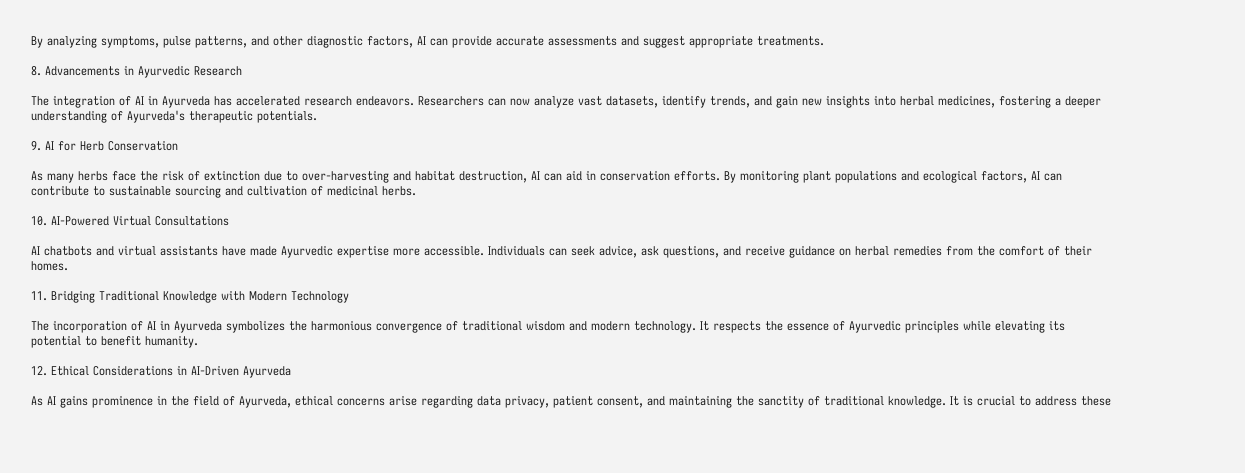By analyzing symptoms, pulse patterns, and other diagnostic factors, AI can provide accurate assessments and suggest appropriate treatments.

8. Advancements in Ayurvedic Research

The integration of AI in Ayurveda has accelerated research endeavors. Researchers can now analyze vast datasets, identify trends, and gain new insights into herbal medicines, fostering a deeper understanding of Ayurveda's therapeutic potentials.

9. AI for Herb Conservation

As many herbs face the risk of extinction due to over-harvesting and habitat destruction, AI can aid in conservation efforts. By monitoring plant populations and ecological factors, AI can contribute to sustainable sourcing and cultivation of medicinal herbs.

10. AI-Powered Virtual Consultations

AI chatbots and virtual assistants have made Ayurvedic expertise more accessible. Individuals can seek advice, ask questions, and receive guidance on herbal remedies from the comfort of their homes.

11. Bridging Traditional Knowledge with Modern Technology

The incorporation of AI in Ayurveda symbolizes the harmonious convergence of traditional wisdom and modern technology. It respects the essence of Ayurvedic principles while elevating its potential to benefit humanity.

12. Ethical Considerations in AI-Driven Ayurveda

As AI gains prominence in the field of Ayurveda, ethical concerns arise regarding data privacy, patient consent, and maintaining the sanctity of traditional knowledge. It is crucial to address these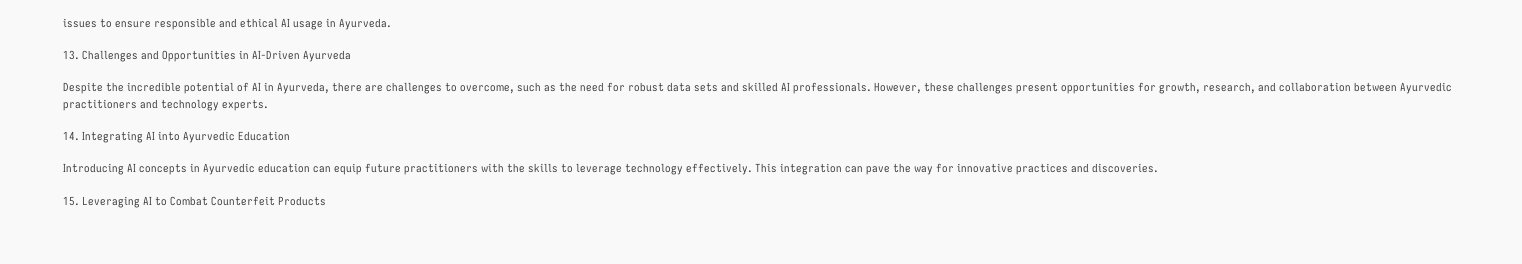issues to ensure responsible and ethical AI usage in Ayurveda.

13. Challenges and Opportunities in AI-Driven Ayurveda

Despite the incredible potential of AI in Ayurveda, there are challenges to overcome, such as the need for robust data sets and skilled AI professionals. However, these challenges present opportunities for growth, research, and collaboration between Ayurvedic practitioners and technology experts.

14. Integrating AI into Ayurvedic Education

Introducing AI concepts in Ayurvedic education can equip future practitioners with the skills to leverage technology effectively. This integration can pave the way for innovative practices and discoveries.

15. Leveraging AI to Combat Counterfeit Products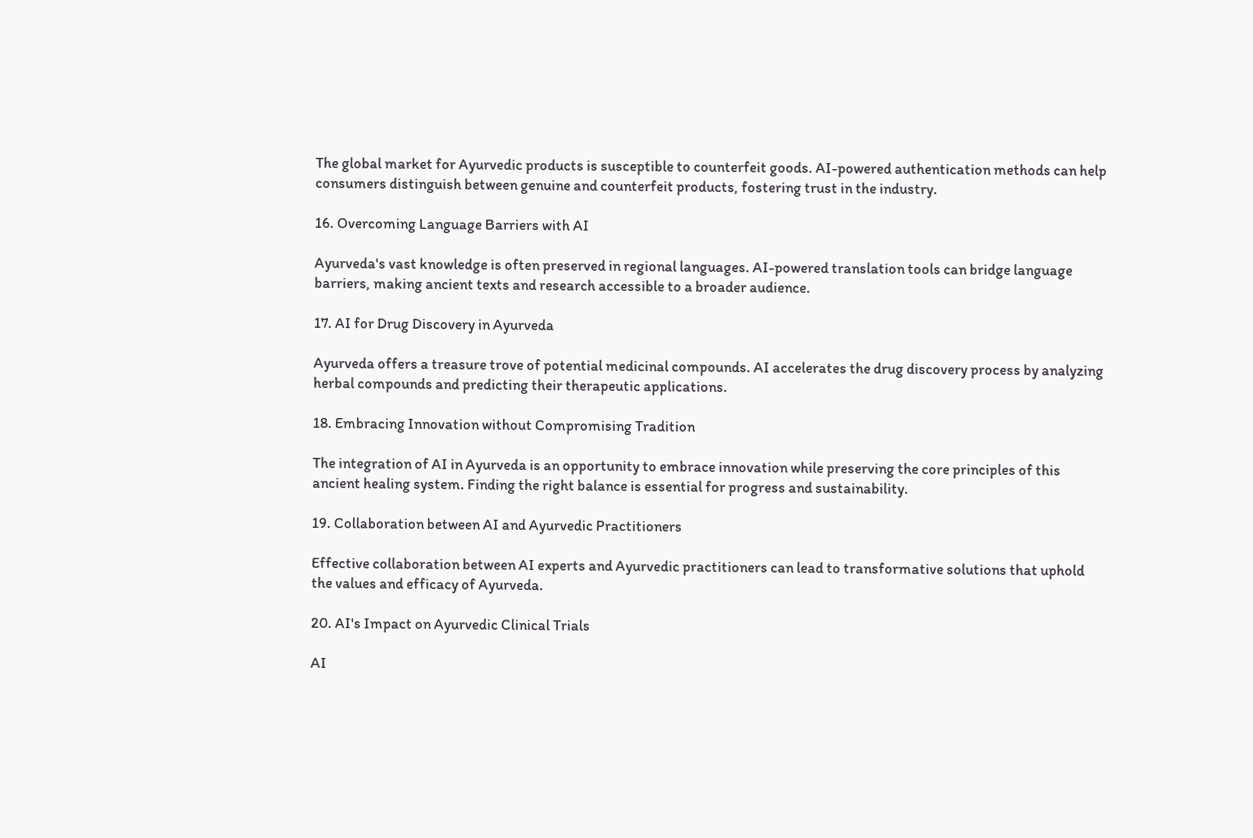The global market for Ayurvedic products is susceptible to counterfeit goods. AI-powered authentication methods can help consumers distinguish between genuine and counterfeit products, fostering trust in the industry.

16. Overcoming Language Barriers with AI

Ayurveda's vast knowledge is often preserved in regional languages. AI-powered translation tools can bridge language barriers, making ancient texts and research accessible to a broader audience.

17. AI for Drug Discovery in Ayurveda

Ayurveda offers a treasure trove of potential medicinal compounds. AI accelerates the drug discovery process by analyzing herbal compounds and predicting their therapeutic applications.

18. Embracing Innovation without Compromising Tradition

The integration of AI in Ayurveda is an opportunity to embrace innovation while preserving the core principles of this ancient healing system. Finding the right balance is essential for progress and sustainability.

19. Collaboration between AI and Ayurvedic Practitioners

Effective collaboration between AI experts and Ayurvedic practitioners can lead to transformative solutions that uphold the values and efficacy of Ayurveda.

20. AI's Impact on Ayurvedic Clinical Trials

AI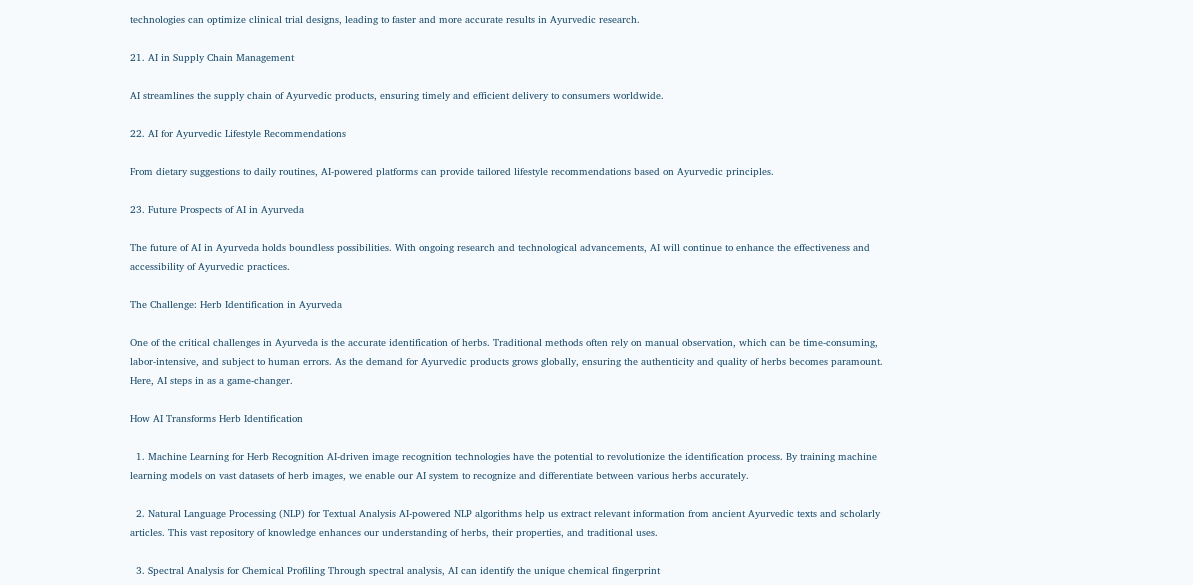technologies can optimize clinical trial designs, leading to faster and more accurate results in Ayurvedic research.

21. AI in Supply Chain Management

AI streamlines the supply chain of Ayurvedic products, ensuring timely and efficient delivery to consumers worldwide.

22. AI for Ayurvedic Lifestyle Recommendations

From dietary suggestions to daily routines, AI-powered platforms can provide tailored lifestyle recommendations based on Ayurvedic principles.

23. Future Prospects of AI in Ayurveda

The future of AI in Ayurveda holds boundless possibilities. With ongoing research and technological advancements, AI will continue to enhance the effectiveness and accessibility of Ayurvedic practices.

The Challenge: Herb Identification in Ayurveda

One of the critical challenges in Ayurveda is the accurate identification of herbs. Traditional methods often rely on manual observation, which can be time-consuming, labor-intensive, and subject to human errors. As the demand for Ayurvedic products grows globally, ensuring the authenticity and quality of herbs becomes paramount. Here, AI steps in as a game-changer.

How AI Transforms Herb Identification

  1. Machine Learning for Herb Recognition AI-driven image recognition technologies have the potential to revolutionize the identification process. By training machine learning models on vast datasets of herb images, we enable our AI system to recognize and differentiate between various herbs accurately.

  2. Natural Language Processing (NLP) for Textual Analysis AI-powered NLP algorithms help us extract relevant information from ancient Ayurvedic texts and scholarly articles. This vast repository of knowledge enhances our understanding of herbs, their properties, and traditional uses.

  3. Spectral Analysis for Chemical Profiling Through spectral analysis, AI can identify the unique chemical fingerprint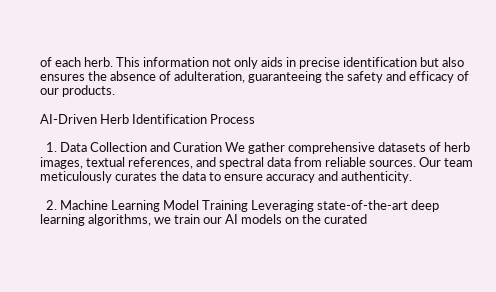of each herb. This information not only aids in precise identification but also ensures the absence of adulteration, guaranteeing the safety and efficacy of our products.

AI-Driven Herb Identification Process

  1. Data Collection and Curation We gather comprehensive datasets of herb images, textual references, and spectral data from reliable sources. Our team meticulously curates the data to ensure accuracy and authenticity.

  2. Machine Learning Model Training Leveraging state-of-the-art deep learning algorithms, we train our AI models on the curated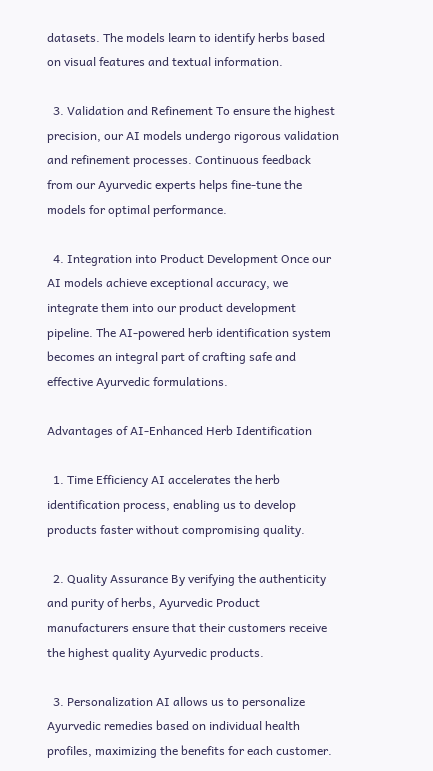datasets. The models learn to identify herbs based on visual features and textual information.

  3. Validation and Refinement To ensure the highest precision, our AI models undergo rigorous validation and refinement processes. Continuous feedback from our Ayurvedic experts helps fine-tune the models for optimal performance.

  4. Integration into Product Development Once our AI models achieve exceptional accuracy, we integrate them into our product development pipeline. The AI-powered herb identification system becomes an integral part of crafting safe and effective Ayurvedic formulations.

Advantages of AI-Enhanced Herb Identification

  1. Time Efficiency AI accelerates the herb identification process, enabling us to develop products faster without compromising quality.

  2. Quality Assurance By verifying the authenticity and purity of herbs, Ayurvedic Product manufacturers ensure that their customers receive the highest quality Ayurvedic products.

  3. Personalization AI allows us to personalize Ayurvedic remedies based on individual health profiles, maximizing the benefits for each customer.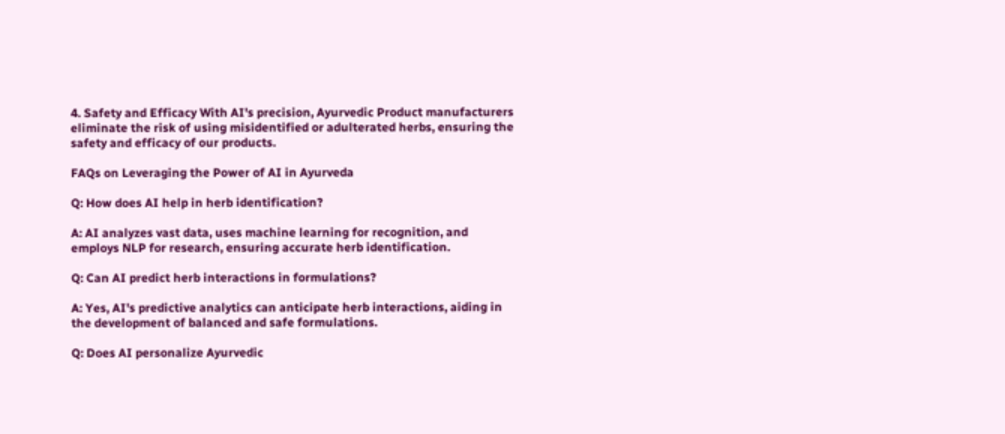4. Safety and Efficacy With AI's precision, Ayurvedic Product manufacturers eliminate the risk of using misidentified or adulterated herbs, ensuring the safety and efficacy of our products.

FAQs on Leveraging the Power of AI in Ayurveda

Q: How does AI help in herb identification?

A: AI analyzes vast data, uses machine learning for recognition, and employs NLP for research, ensuring accurate herb identification.

Q: Can AI predict herb interactions in formulations?

A: Yes, AI's predictive analytics can anticipate herb interactions, aiding in the development of balanced and safe formulations.

Q: Does AI personalize Ayurvedic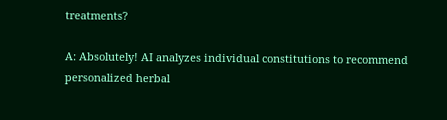treatments?

A: Absolutely! AI analyzes individual constitutions to recommend personalized herbal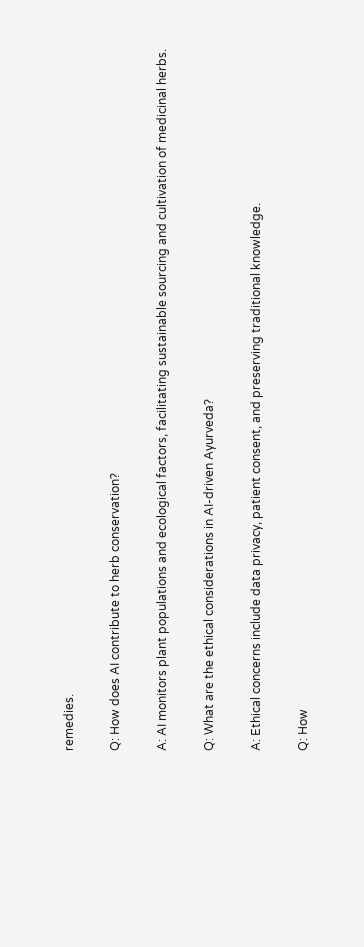remedies.

Q: How does AI contribute to herb conservation?

A: AI monitors plant populations and ecological factors, facilitating sustainable sourcing and cultivation of medicinal herbs.

Q: What are the ethical considerations in AI-driven Ayurveda?

A: Ethical concerns include data privacy, patient consent, and preserving traditional knowledge.

Q: How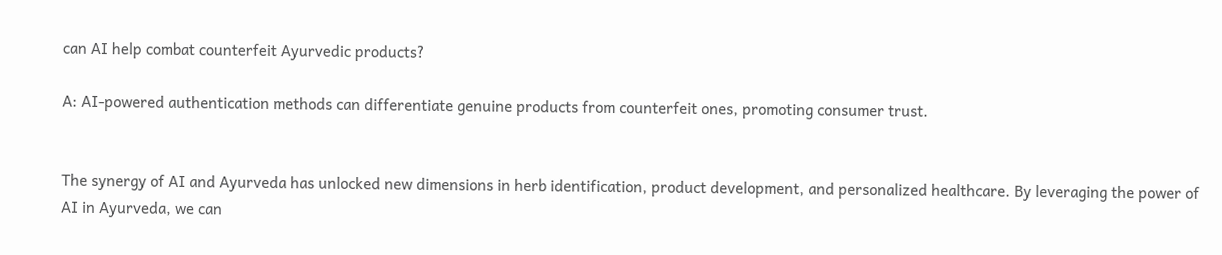can AI help combat counterfeit Ayurvedic products?

A: AI-powered authentication methods can differentiate genuine products from counterfeit ones, promoting consumer trust.


The synergy of AI and Ayurveda has unlocked new dimensions in herb identification, product development, and personalized healthcare. By leveraging the power of AI in Ayurveda, we can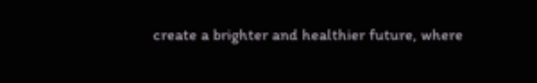create a brighter and healthier future, where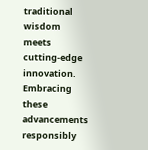traditional wisdom meets cutting-edge innovation. Embracing these advancements responsibly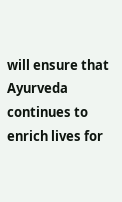will ensure that Ayurveda continues to enrich lives for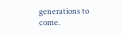generations to come.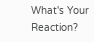What's Your Reaction?